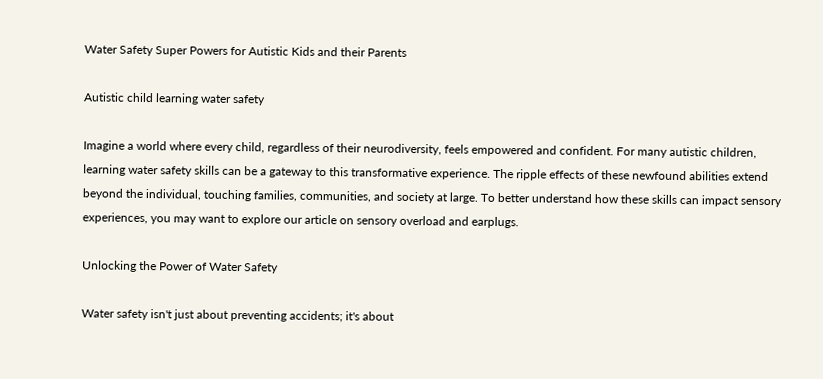Water Safety Super Powers for Autistic Kids and their Parents

Autistic child learning water safety

Imagine a world where every child, regardless of their neurodiversity, feels empowered and confident. For many autistic children, learning water safety skills can be a gateway to this transformative experience. The ripple effects of these newfound abilities extend beyond the individual, touching families, communities, and society at large. To better understand how these skills can impact sensory experiences, you may want to explore our article on sensory overload and earplugs.

Unlocking the Power of Water Safety

Water safety isn't just about preventing accidents; it's about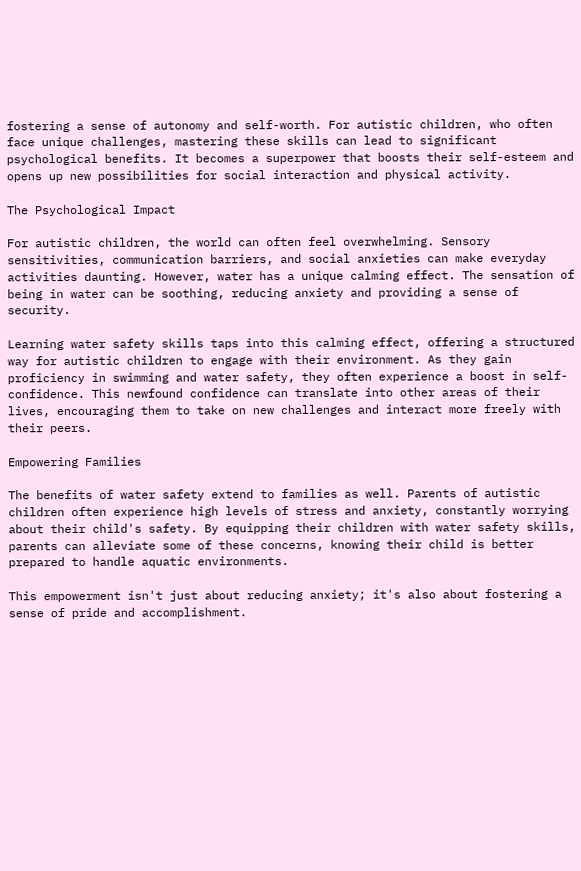fostering a sense of autonomy and self-worth. For autistic children, who often face unique challenges, mastering these skills can lead to significant psychological benefits. It becomes a superpower that boosts their self-esteem and opens up new possibilities for social interaction and physical activity.

The Psychological Impact

For autistic children, the world can often feel overwhelming. Sensory sensitivities, communication barriers, and social anxieties can make everyday activities daunting. However, water has a unique calming effect. The sensation of being in water can be soothing, reducing anxiety and providing a sense of security.

Learning water safety skills taps into this calming effect, offering a structured way for autistic children to engage with their environment. As they gain proficiency in swimming and water safety, they often experience a boost in self-confidence. This newfound confidence can translate into other areas of their lives, encouraging them to take on new challenges and interact more freely with their peers.

Empowering Families

The benefits of water safety extend to families as well. Parents of autistic children often experience high levels of stress and anxiety, constantly worrying about their child's safety. By equipping their children with water safety skills, parents can alleviate some of these concerns, knowing their child is better prepared to handle aquatic environments.

This empowerment isn't just about reducing anxiety; it's also about fostering a sense of pride and accomplishment.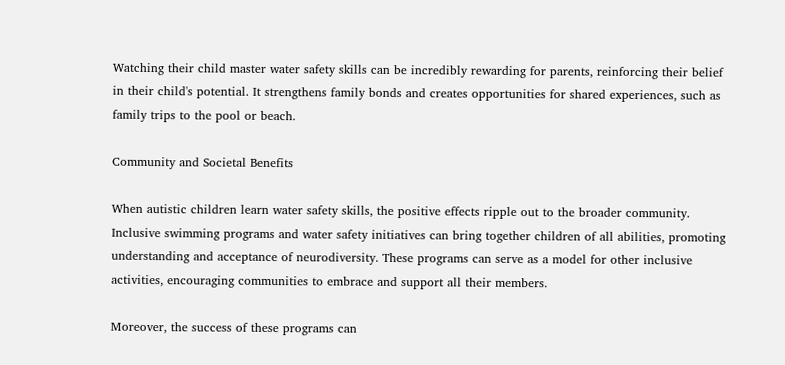Watching their child master water safety skills can be incredibly rewarding for parents, reinforcing their belief in their child's potential. It strengthens family bonds and creates opportunities for shared experiences, such as family trips to the pool or beach.

Community and Societal Benefits

When autistic children learn water safety skills, the positive effects ripple out to the broader community. Inclusive swimming programs and water safety initiatives can bring together children of all abilities, promoting understanding and acceptance of neurodiversity. These programs can serve as a model for other inclusive activities, encouraging communities to embrace and support all their members.

Moreover, the success of these programs can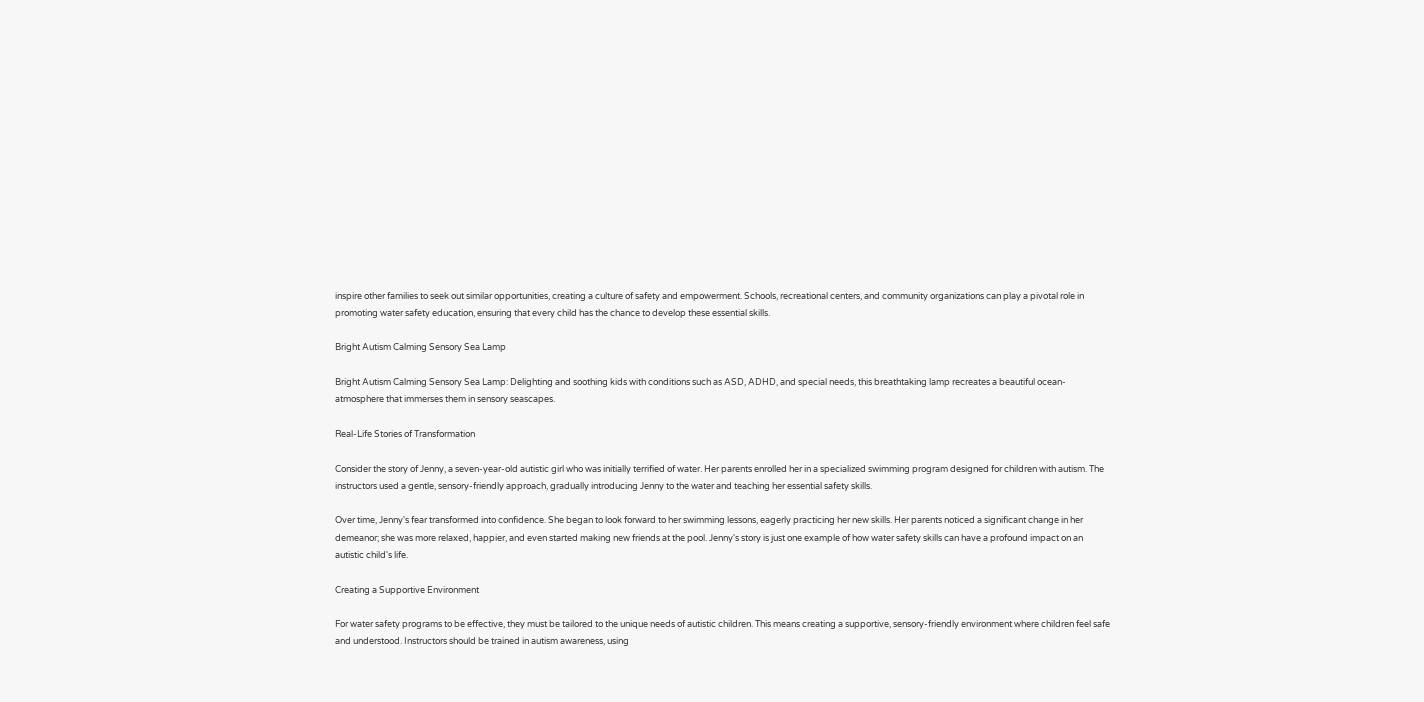inspire other families to seek out similar opportunities, creating a culture of safety and empowerment. Schools, recreational centers, and community organizations can play a pivotal role in promoting water safety education, ensuring that every child has the chance to develop these essential skills.

Bright Autism Calming Sensory Sea Lamp

Bright Autism Calming Sensory Sea Lamp: Delighting and soothing kids with conditions such as ASD, ADHD, and special needs, this breathtaking lamp recreates a beautiful ocean-atmosphere that immerses them in sensory seascapes.

Real-Life Stories of Transformation

Consider the story of Jenny, a seven-year-old autistic girl who was initially terrified of water. Her parents enrolled her in a specialized swimming program designed for children with autism. The instructors used a gentle, sensory-friendly approach, gradually introducing Jenny to the water and teaching her essential safety skills.

Over time, Jenny's fear transformed into confidence. She began to look forward to her swimming lessons, eagerly practicing her new skills. Her parents noticed a significant change in her demeanor; she was more relaxed, happier, and even started making new friends at the pool. Jenny's story is just one example of how water safety skills can have a profound impact on an autistic child's life.

Creating a Supportive Environment

For water safety programs to be effective, they must be tailored to the unique needs of autistic children. This means creating a supportive, sensory-friendly environment where children feel safe and understood. Instructors should be trained in autism awareness, using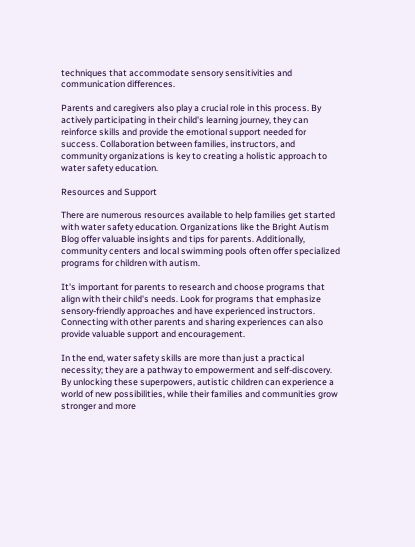techniques that accommodate sensory sensitivities and communication differences.

Parents and caregivers also play a crucial role in this process. By actively participating in their child's learning journey, they can reinforce skills and provide the emotional support needed for success. Collaboration between families, instructors, and community organizations is key to creating a holistic approach to water safety education.

Resources and Support

There are numerous resources available to help families get started with water safety education. Organizations like the Bright Autism Blog offer valuable insights and tips for parents. Additionally, community centers and local swimming pools often offer specialized programs for children with autism.

It's important for parents to research and choose programs that align with their child's needs. Look for programs that emphasize sensory-friendly approaches and have experienced instructors. Connecting with other parents and sharing experiences can also provide valuable support and encouragement.

In the end, water safety skills are more than just a practical necessity; they are a pathway to empowerment and self-discovery. By unlocking these superpowers, autistic children can experience a world of new possibilities, while their families and communities grow stronger and more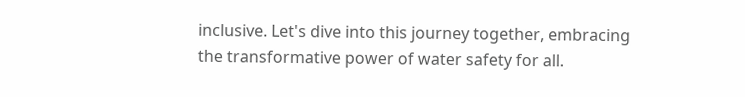inclusive. Let's dive into this journey together, embracing the transformative power of water safety for all.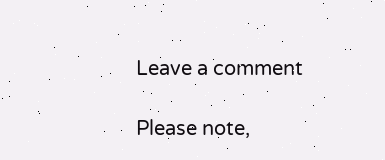Leave a comment

Please note,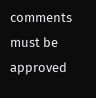comments must be approved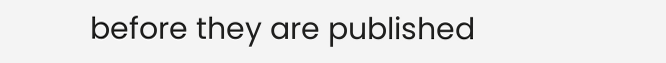before they are published